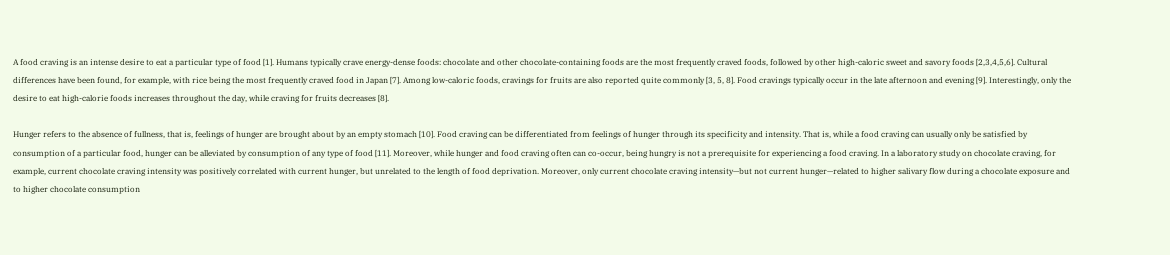A food craving is an intense desire to eat a particular type of food [1]. Humans typically crave energy-dense foods: chocolate and other chocolate-containing foods are the most frequently craved foods, followed by other high-caloric sweet and savory foods [2,3,4,5,6]. Cultural differences have been found, for example, with rice being the most frequently craved food in Japan [7]. Among low-caloric foods, cravings for fruits are also reported quite commonly [3, 5, 8]. Food cravings typically occur in the late afternoon and evening [9]. Interestingly, only the desire to eat high-calorie foods increases throughout the day, while craving for fruits decreases [8].

Hunger refers to the absence of fullness, that is, feelings of hunger are brought about by an empty stomach [10]. Food craving can be differentiated from feelings of hunger through its specificity and intensity. That is, while a food craving can usually only be satisfied by consumption of a particular food, hunger can be alleviated by consumption of any type of food [11]. Moreover, while hunger and food craving often can co-occur, being hungry is not a prerequisite for experiencing a food craving. In a laboratory study on chocolate craving, for example, current chocolate craving intensity was positively correlated with current hunger, but unrelated to the length of food deprivation. Moreover, only current chocolate craving intensity—but not current hunger—related to higher salivary flow during a chocolate exposure and to higher chocolate consumption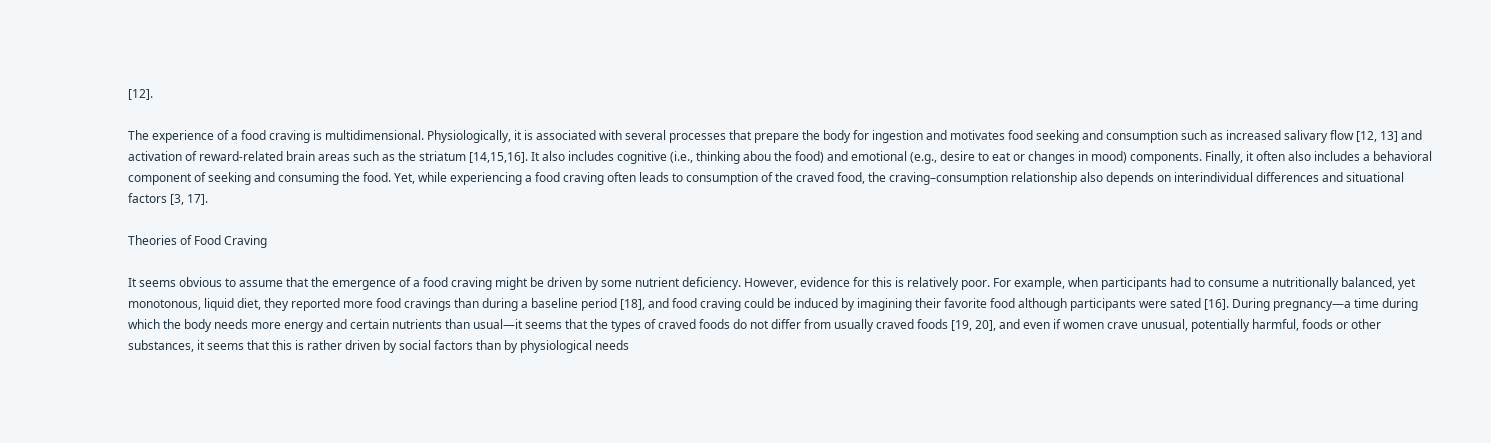[12].

The experience of a food craving is multidimensional. Physiologically, it is associated with several processes that prepare the body for ingestion and motivates food seeking and consumption such as increased salivary flow [12, 13] and activation of reward-related brain areas such as the striatum [14,15,16]. It also includes cognitive (i.e., thinking abou the food) and emotional (e.g., desire to eat or changes in mood) components. Finally, it often also includes a behavioral component of seeking and consuming the food. Yet, while experiencing a food craving often leads to consumption of the craved food, the craving–consumption relationship also depends on interindividual differences and situational factors [3, 17].

Theories of Food Craving

It seems obvious to assume that the emergence of a food craving might be driven by some nutrient deficiency. However, evidence for this is relatively poor. For example, when participants had to consume a nutritionally balanced, yet monotonous, liquid diet, they reported more food cravings than during a baseline period [18], and food craving could be induced by imagining their favorite food although participants were sated [16]. During pregnancy—a time during which the body needs more energy and certain nutrients than usual—it seems that the types of craved foods do not differ from usually craved foods [19, 20], and even if women crave unusual, potentially harmful, foods or other substances, it seems that this is rather driven by social factors than by physiological needs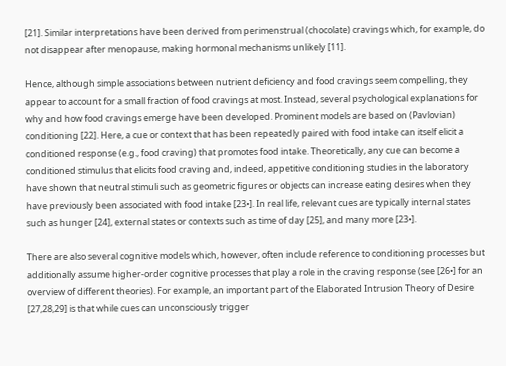[21]. Similar interpretations have been derived from perimenstrual (chocolate) cravings which, for example, do not disappear after menopause, making hormonal mechanisms unlikely [11].

Hence, although simple associations between nutrient deficiency and food cravings seem compelling, they appear to account for a small fraction of food cravings at most. Instead, several psychological explanations for why and how food cravings emerge have been developed. Prominent models are based on (Pavlovian) conditioning [22]. Here, a cue or context that has been repeatedly paired with food intake can itself elicit a conditioned response (e.g., food craving) that promotes food intake. Theoretically, any cue can become a conditioned stimulus that elicits food craving and, indeed, appetitive conditioning studies in the laboratory have shown that neutral stimuli such as geometric figures or objects can increase eating desires when they have previously been associated with food intake [23•]. In real life, relevant cues are typically internal states such as hunger [24], external states or contexts such as time of day [25], and many more [23•].

There are also several cognitive models which, however, often include reference to conditioning processes but additionally assume higher-order cognitive processes that play a role in the craving response (see [26•] for an overview of different theories). For example, an important part of the Elaborated Intrusion Theory of Desire [27,28,29] is that while cues can unconsciously trigger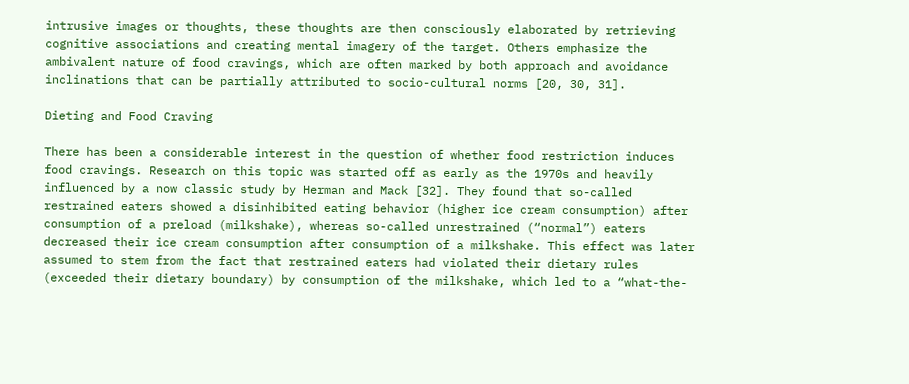intrusive images or thoughts, these thoughts are then consciously elaborated by retrieving cognitive associations and creating mental imagery of the target. Others emphasize the ambivalent nature of food cravings, which are often marked by both approach and avoidance inclinations that can be partially attributed to socio-cultural norms [20, 30, 31].

Dieting and Food Craving

There has been a considerable interest in the question of whether food restriction induces food cravings. Research on this topic was started off as early as the 1970s and heavily influenced by a now classic study by Herman and Mack [32]. They found that so-called restrained eaters showed a disinhibited eating behavior (higher ice cream consumption) after consumption of a preload (milkshake), whereas so-called unrestrained (“normal”) eaters decreased their ice cream consumption after consumption of a milkshake. This effect was later assumed to stem from the fact that restrained eaters had violated their dietary rules (exceeded their dietary boundary) by consumption of the milkshake, which led to a “what-the-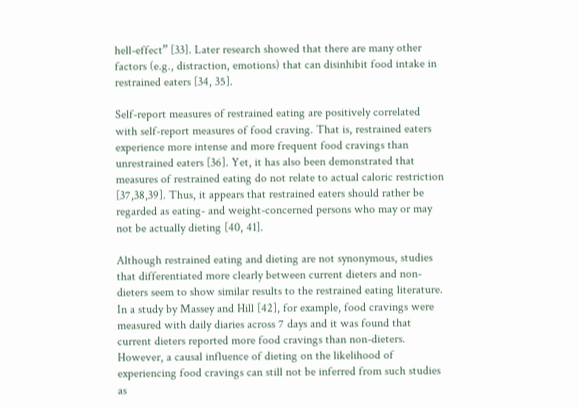hell-effect” [33]. Later research showed that there are many other factors (e.g., distraction, emotions) that can disinhibit food intake in restrained eaters [34, 35].

Self-report measures of restrained eating are positively correlated with self-report measures of food craving. That is, restrained eaters experience more intense and more frequent food cravings than unrestrained eaters [36]. Yet, it has also been demonstrated that measures of restrained eating do not relate to actual caloric restriction [37,38,39]. Thus, it appears that restrained eaters should rather be regarded as eating- and weight-concerned persons who may or may not be actually dieting [40, 41].

Although restrained eating and dieting are not synonymous, studies that differentiated more clearly between current dieters and non-dieters seem to show similar results to the restrained eating literature. In a study by Massey and Hill [42], for example, food cravings were measured with daily diaries across 7 days and it was found that current dieters reported more food cravings than non-dieters. However, a causal influence of dieting on the likelihood of experiencing food cravings can still not be inferred from such studies as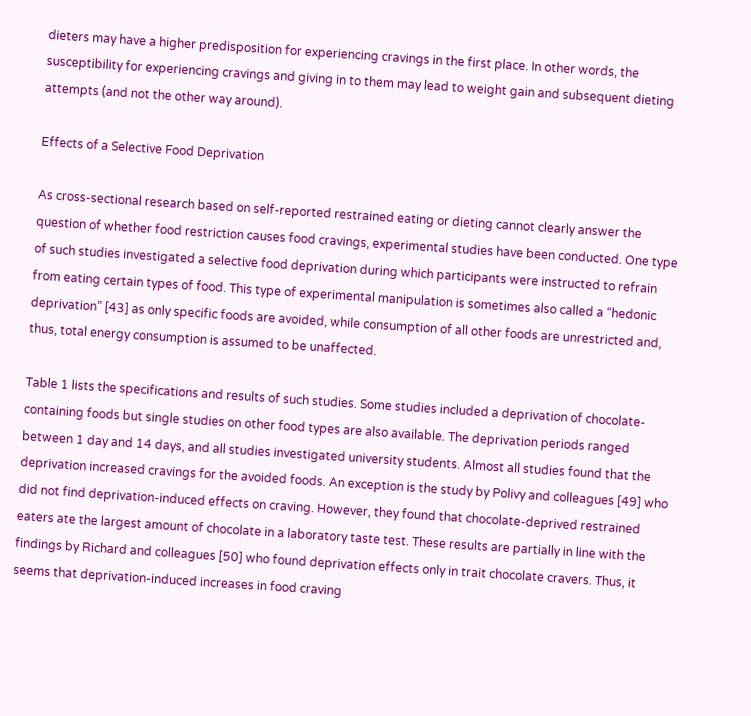dieters may have a higher predisposition for experiencing cravings in the first place. In other words, the susceptibility for experiencing cravings and giving in to them may lead to weight gain and subsequent dieting attempts (and not the other way around).

Effects of a Selective Food Deprivation

As cross-sectional research based on self-reported restrained eating or dieting cannot clearly answer the question of whether food restriction causes food cravings, experimental studies have been conducted. One type of such studies investigated a selective food deprivation during which participants were instructed to refrain from eating certain types of food. This type of experimental manipulation is sometimes also called a “hedonic deprivation” [43] as only specific foods are avoided, while consumption of all other foods are unrestricted and, thus, total energy consumption is assumed to be unaffected.

Table 1 lists the specifications and results of such studies. Some studies included a deprivation of chocolate-containing foods but single studies on other food types are also available. The deprivation periods ranged between 1 day and 14 days, and all studies investigated university students. Almost all studies found that the deprivation increased cravings for the avoided foods. An exception is the study by Polivy and colleagues [49] who did not find deprivation-induced effects on craving. However, they found that chocolate-deprived restrained eaters ate the largest amount of chocolate in a laboratory taste test. These results are partially in line with the findings by Richard and colleagues [50] who found deprivation effects only in trait chocolate cravers. Thus, it seems that deprivation-induced increases in food craving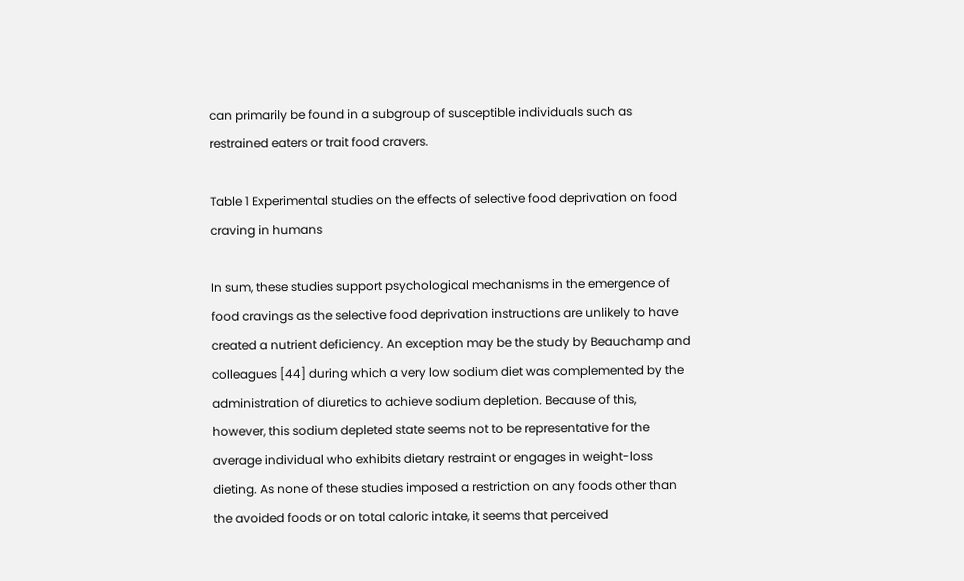can primarily be found in a subgroup of susceptible individuals such as restrained eaters or trait food cravers.

Table 1 Experimental studies on the effects of selective food deprivation on food craving in humans

In sum, these studies support psychological mechanisms in the emergence of food cravings as the selective food deprivation instructions are unlikely to have created a nutrient deficiency. An exception may be the study by Beauchamp and colleagues [44] during which a very low sodium diet was complemented by the administration of diuretics to achieve sodium depletion. Because of this, however, this sodium depleted state seems not to be representative for the average individual who exhibits dietary restraint or engages in weight-loss dieting. As none of these studies imposed a restriction on any foods other than the avoided foods or on total caloric intake, it seems that perceived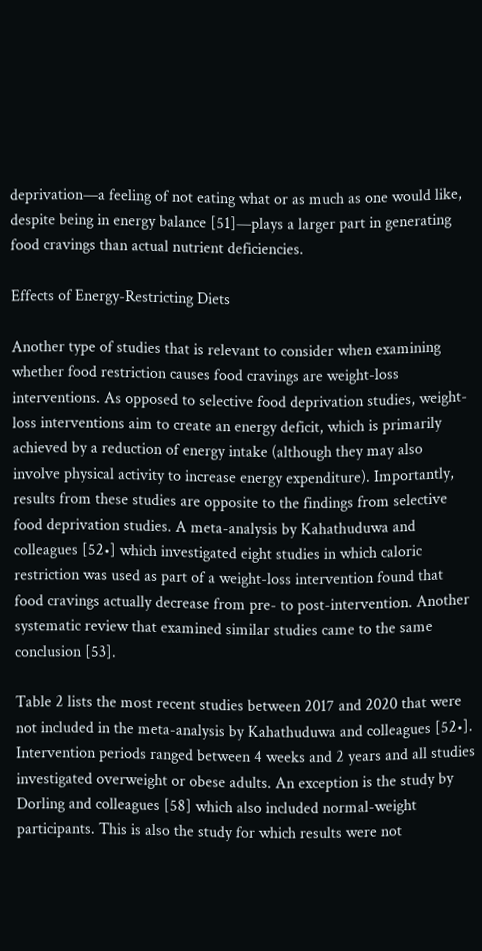deprivation—a feeling of not eating what or as much as one would like, despite being in energy balance [51]—plays a larger part in generating food cravings than actual nutrient deficiencies.

Effects of Energy-Restricting Diets

Another type of studies that is relevant to consider when examining whether food restriction causes food cravings are weight-loss interventions. As opposed to selective food deprivation studies, weight-loss interventions aim to create an energy deficit, which is primarily achieved by a reduction of energy intake (although they may also involve physical activity to increase energy expenditure). Importantly, results from these studies are opposite to the findings from selective food deprivation studies. A meta-analysis by Kahathuduwa and colleagues [52•] which investigated eight studies in which caloric restriction was used as part of a weight-loss intervention found that food cravings actually decrease from pre- to post-intervention. Another systematic review that examined similar studies came to the same conclusion [53].

Table 2 lists the most recent studies between 2017 and 2020 that were not included in the meta-analysis by Kahathuduwa and colleagues [52•]. Intervention periods ranged between 4 weeks and 2 years and all studies investigated overweight or obese adults. An exception is the study by Dorling and colleagues [58] which also included normal-weight participants. This is also the study for which results were not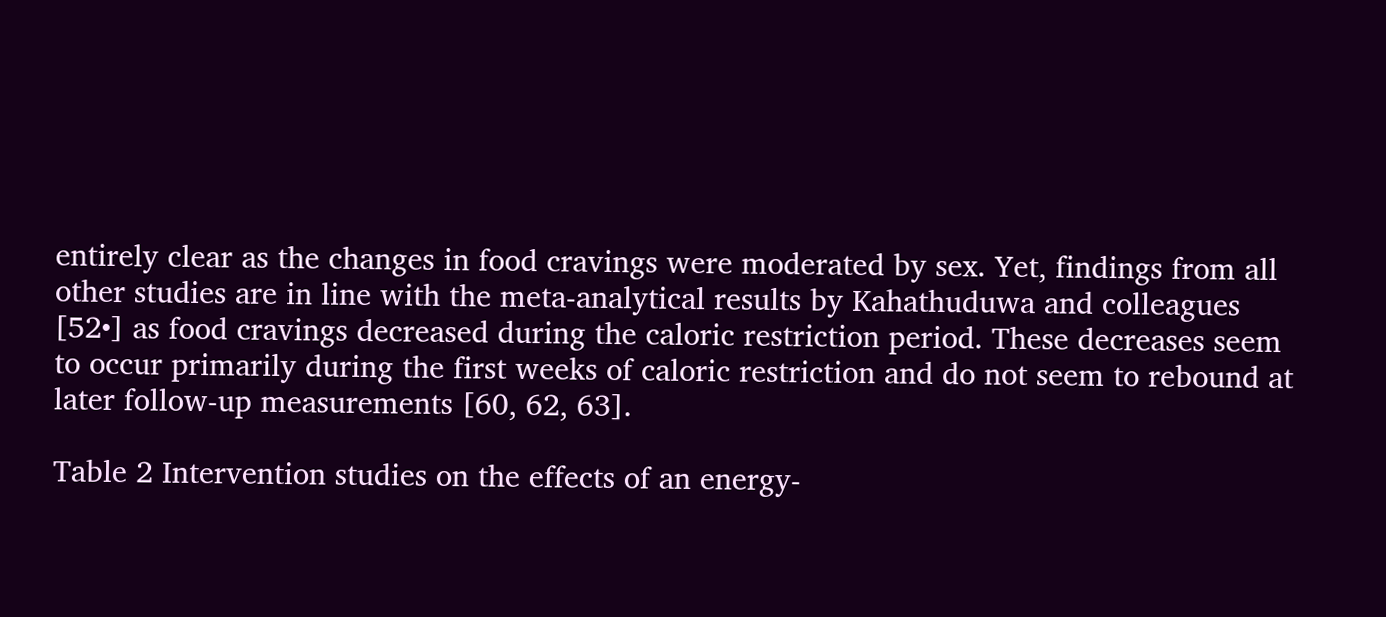entirely clear as the changes in food cravings were moderated by sex. Yet, findings from all other studies are in line with the meta-analytical results by Kahathuduwa and colleagues [52•] as food cravings decreased during the caloric restriction period. These decreases seem to occur primarily during the first weeks of caloric restriction and do not seem to rebound at later follow-up measurements [60, 62, 63].

Table 2 Intervention studies on the effects of an energy-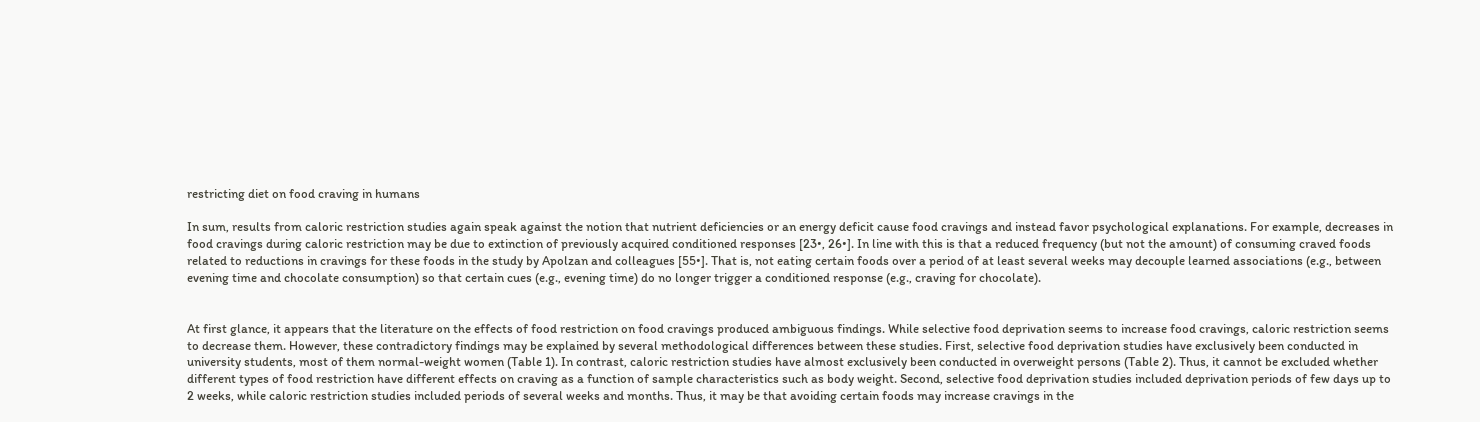restricting diet on food craving in humans

In sum, results from caloric restriction studies again speak against the notion that nutrient deficiencies or an energy deficit cause food cravings and instead favor psychological explanations. For example, decreases in food cravings during caloric restriction may be due to extinction of previously acquired conditioned responses [23•, 26•]. In line with this is that a reduced frequency (but not the amount) of consuming craved foods related to reductions in cravings for these foods in the study by Apolzan and colleagues [55•]. That is, not eating certain foods over a period of at least several weeks may decouple learned associations (e.g., between evening time and chocolate consumption) so that certain cues (e.g., evening time) do no longer trigger a conditioned response (e.g., craving for chocolate).


At first glance, it appears that the literature on the effects of food restriction on food cravings produced ambiguous findings. While selective food deprivation seems to increase food cravings, caloric restriction seems to decrease them. However, these contradictory findings may be explained by several methodological differences between these studies. First, selective food deprivation studies have exclusively been conducted in university students, most of them normal-weight women (Table 1). In contrast, caloric restriction studies have almost exclusively been conducted in overweight persons (Table 2). Thus, it cannot be excluded whether different types of food restriction have different effects on craving as a function of sample characteristics such as body weight. Second, selective food deprivation studies included deprivation periods of few days up to 2 weeks, while caloric restriction studies included periods of several weeks and months. Thus, it may be that avoiding certain foods may increase cravings in the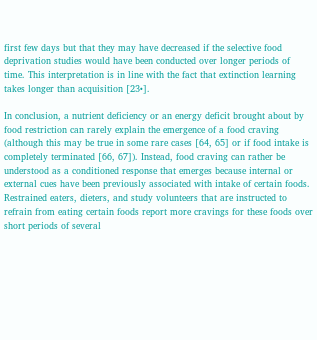first few days but that they may have decreased if the selective food deprivation studies would have been conducted over longer periods of time. This interpretation is in line with the fact that extinction learning takes longer than acquisition [23•].

In conclusion, a nutrient deficiency or an energy deficit brought about by food restriction can rarely explain the emergence of a food craving (although this may be true in some rare cases [64, 65] or if food intake is completely terminated [66, 67]). Instead, food craving can rather be understood as a conditioned response that emerges because internal or external cues have been previously associated with intake of certain foods. Restrained eaters, dieters, and study volunteers that are instructed to refrain from eating certain foods report more cravings for these foods over short periods of several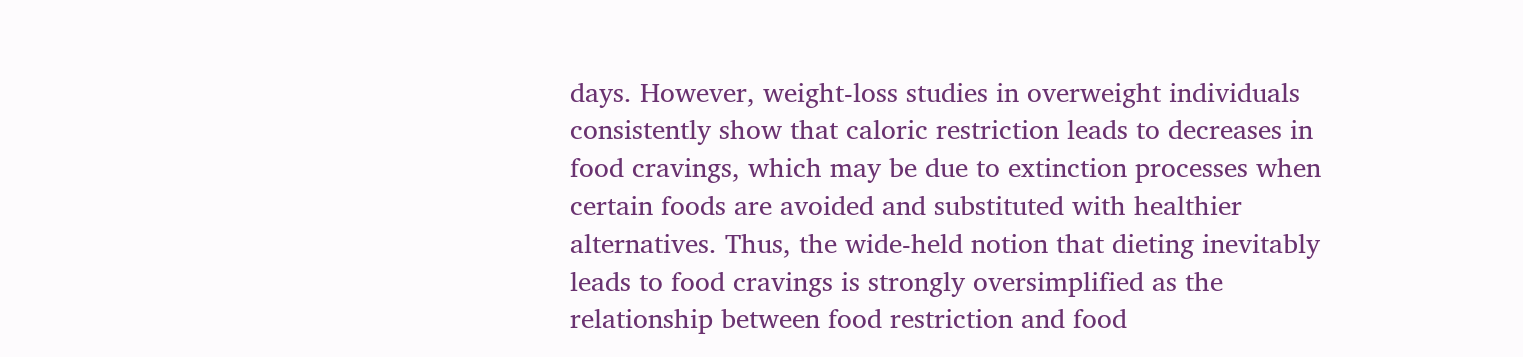days. However, weight-loss studies in overweight individuals consistently show that caloric restriction leads to decreases in food cravings, which may be due to extinction processes when certain foods are avoided and substituted with healthier alternatives. Thus, the wide-held notion that dieting inevitably leads to food cravings is strongly oversimplified as the relationship between food restriction and food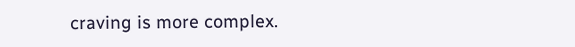craving is more complex.